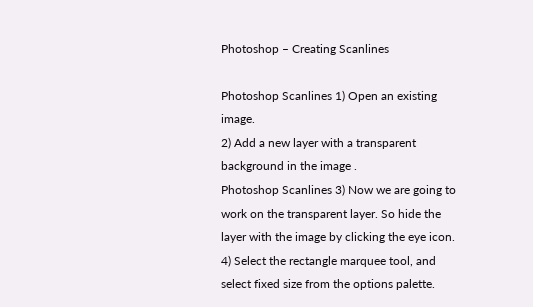Photoshop – Creating Scanlines

Photoshop Scanlines 1) Open an existing image.
2) Add a new layer with a transparent background in the image .
Photoshop Scanlines 3) Now we are going to work on the transparent layer. So hide the layer with the image by clicking the eye icon.
4) Select the rectangle marquee tool, and select fixed size from the options palette.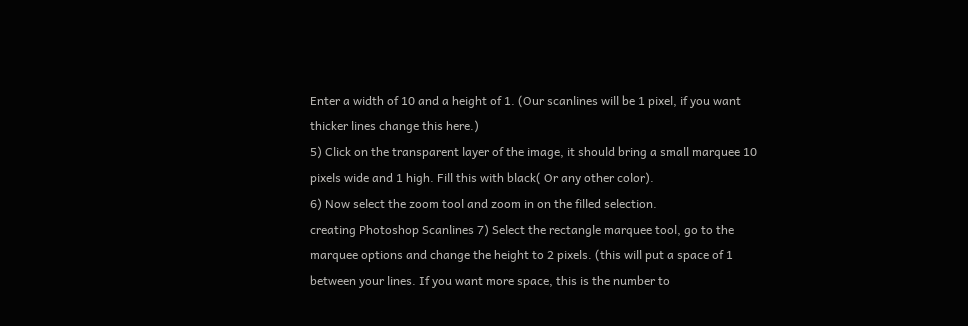Enter a width of 10 and a height of 1. (Our scanlines will be 1 pixel, if you want thicker lines change this here.)
5) Click on the transparent layer of the image, it should bring a small marquee 10 pixels wide and 1 high. Fill this with black( Or any other color).
6) Now select the zoom tool and zoom in on the filled selection.
creating Photoshop Scanlines 7) Select the rectangle marquee tool, go to the marquee options and change the height to 2 pixels. (this will put a space of 1 between your lines. If you want more space, this is the number to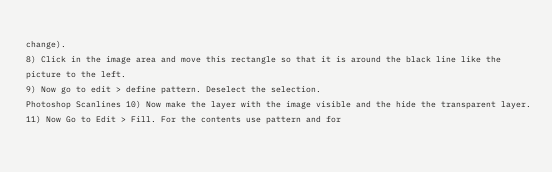change).
8) Click in the image area and move this rectangle so that it is around the black line like the picture to the left.
9) Now go to edit > define pattern. Deselect the selection.
Photoshop Scanlines 10) Now make the layer with the image visible and the hide the transparent layer.
11) Now Go to Edit > Fill. For the contents use pattern and for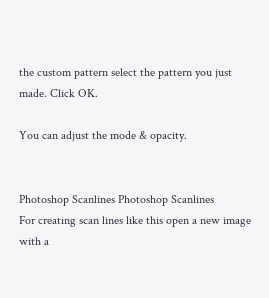the custom pattern select the pattern you just made. Click OK.

You can adjust the mode & opacity.


Photoshop Scanlines Photoshop Scanlines
For creating scan lines like this open a new image with a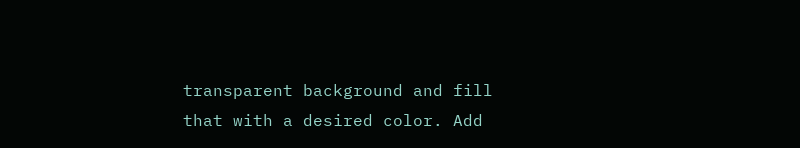transparent background and fill that with a desired color. Add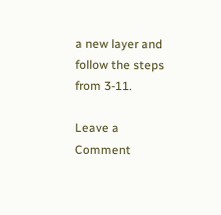a new layer and follow the steps from 3-11.

Leave a Comment